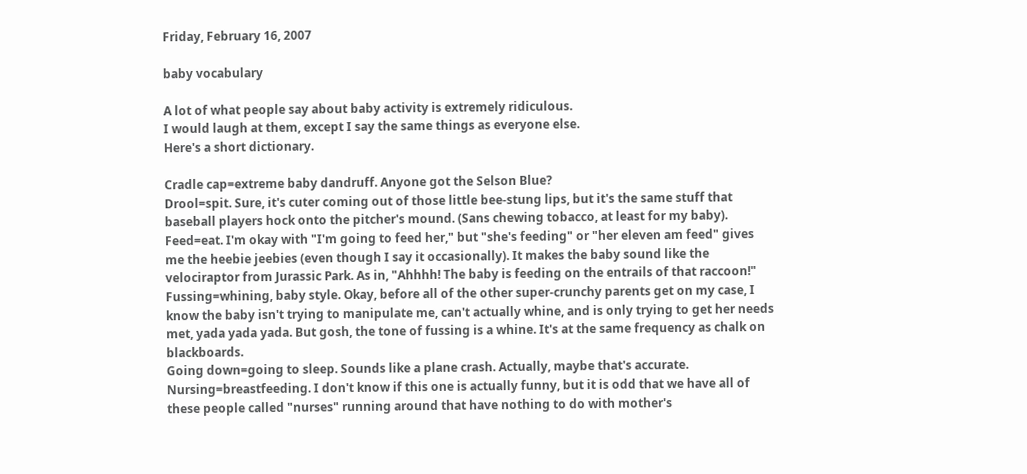Friday, February 16, 2007

baby vocabulary

A lot of what people say about baby activity is extremely ridiculous.
I would laugh at them, except I say the same things as everyone else.
Here's a short dictionary.

Cradle cap=extreme baby dandruff. Anyone got the Selson Blue?
Drool=spit. Sure, it's cuter coming out of those little bee-stung lips, but it's the same stuff that baseball players hock onto the pitcher's mound. (Sans chewing tobacco, at least for my baby).
Feed=eat. I'm okay with "I'm going to feed her," but "she's feeding" or "her eleven am feed" gives me the heebie jeebies (even though I say it occasionally). It makes the baby sound like the velociraptor from Jurassic Park. As in, "Ahhhh! The baby is feeding on the entrails of that raccoon!"
Fussing=whining, baby style. Okay, before all of the other super-crunchy parents get on my case, I know the baby isn't trying to manipulate me, can't actually whine, and is only trying to get her needs met, yada yada yada. But gosh, the tone of fussing is a whine. It's at the same frequency as chalk on blackboards.
Going down=going to sleep. Sounds like a plane crash. Actually, maybe that's accurate.
Nursing=breastfeeding. I don't know if this one is actually funny, but it is odd that we have all of these people called "nurses" running around that have nothing to do with mother's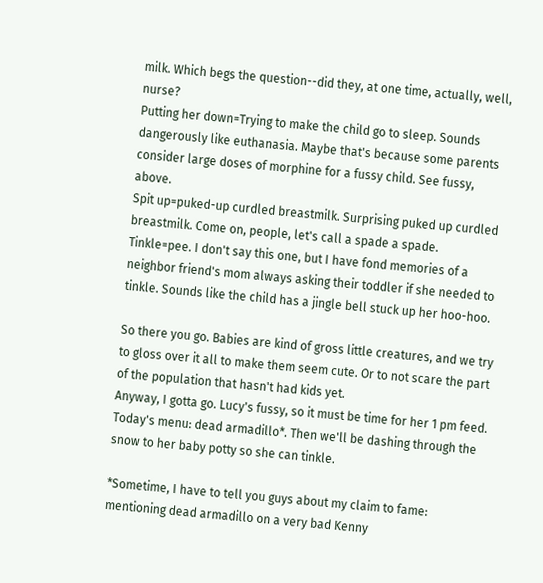milk. Which begs the question--did they, at one time, actually, well, nurse?
Putting her down=Trying to make the child go to sleep. Sounds dangerously like euthanasia. Maybe that's because some parents consider large doses of morphine for a fussy child. See fussy, above.
Spit up=puked-up curdled breastmilk. Surprising puked up curdled breastmilk. Come on, people, let's call a spade a spade.
Tinkle=pee. I don't say this one, but I have fond memories of a neighbor friend's mom always asking their toddler if she needed to tinkle. Sounds like the child has a jingle bell stuck up her hoo-hoo.

So there you go. Babies are kind of gross little creatures, and we try to gloss over it all to make them seem cute. Or to not scare the part of the population that hasn't had kids yet.
Anyway, I gotta go. Lucy's fussy, so it must be time for her 1 pm feed. Today's menu: dead armadillo*. Then we'll be dashing through the snow to her baby potty so she can tinkle.

*Sometime, I have to tell you guys about my claim to fame: mentioning dead armadillo on a very bad Kenny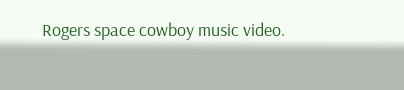Rogers space cowboy music video.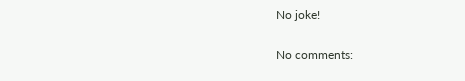No joke!

No comments: